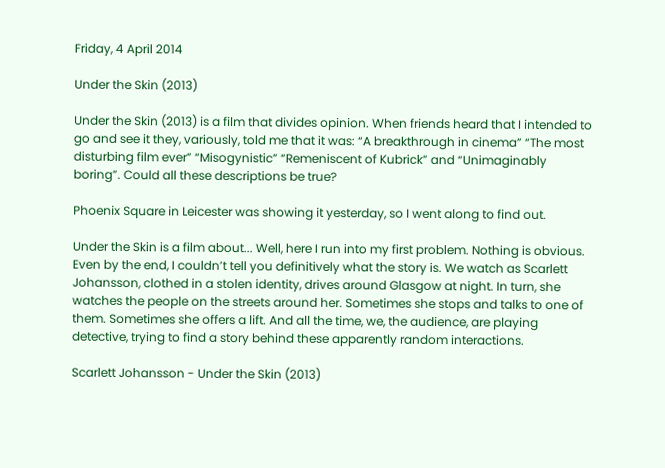Friday, 4 April 2014

Under the Skin (2013)

Under the Skin (2013) is a film that divides opinion. When friends heard that I intended to go and see it they, variously, told me that it was: “A breakthrough in cinema” “The most disturbing film ever” “Misogynistic” “Remeniscent of Kubrick” and “Unimaginably boring”. Could all these descriptions be true?

Phoenix Square in Leicester was showing it yesterday, so I went along to find out.

Under the Skin is a film about... Well, here I run into my first problem. Nothing is obvious. Even by the end, I couldn’t tell you definitively what the story is. We watch as Scarlett Johansson, clothed in a stolen identity, drives around Glasgow at night. In turn, she watches the people on the streets around her. Sometimes she stops and talks to one of them. Sometimes she offers a lift. And all the time, we, the audience, are playing detective, trying to find a story behind these apparently random interactions.

Scarlett Johansson - Under the Skin (2013)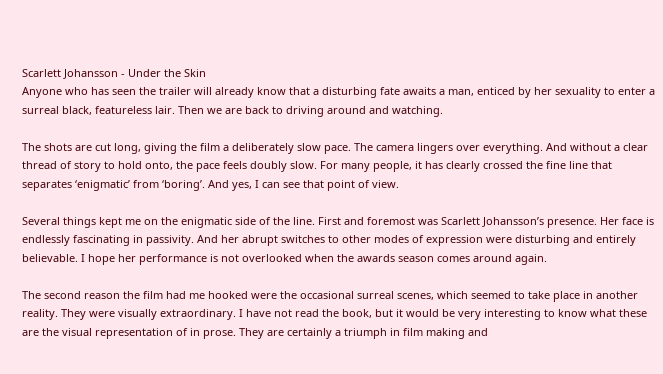Scarlett Johansson - Under the Skin
Anyone who has seen the trailer will already know that a disturbing fate awaits a man, enticed by her sexuality to enter a surreal black, featureless lair. Then we are back to driving around and watching.

The shots are cut long, giving the film a deliberately slow pace. The camera lingers over everything. And without a clear thread of story to hold onto, the pace feels doubly slow. For many people, it has clearly crossed the fine line that separates ‘enigmatic’ from ‘boring’. And yes, I can see that point of view.

Several things kept me on the enigmatic side of the line. First and foremost was Scarlett Johansson’s presence. Her face is endlessly fascinating in passivity. And her abrupt switches to other modes of expression were disturbing and entirely believable. I hope her performance is not overlooked when the awards season comes around again.

The second reason the film had me hooked were the occasional surreal scenes, which seemed to take place in another reality. They were visually extraordinary. I have not read the book, but it would be very interesting to know what these are the visual representation of in prose. They are certainly a triumph in film making and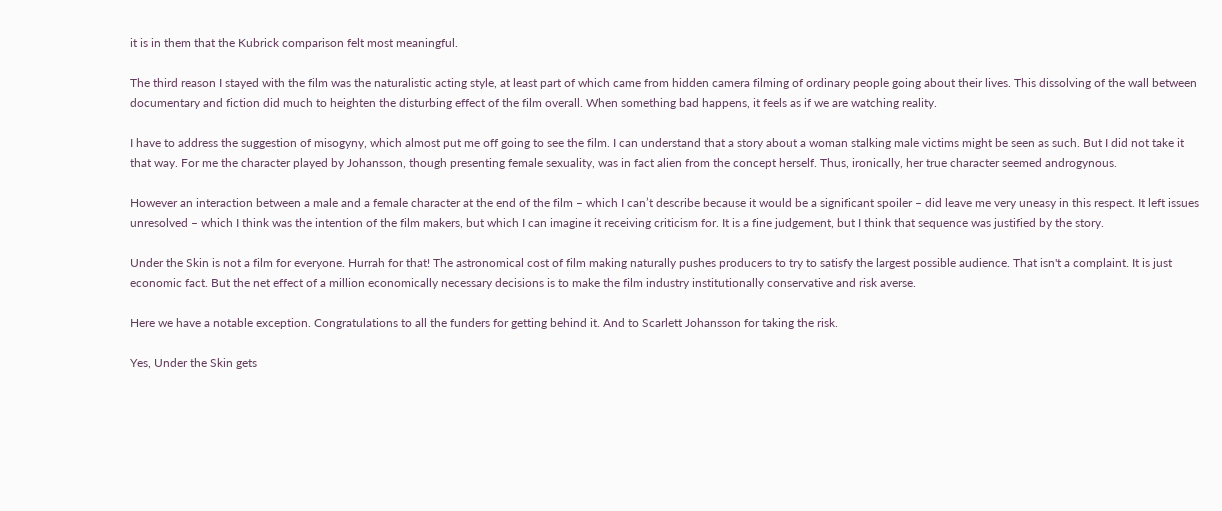it is in them that the Kubrick comparison felt most meaningful.

The third reason I stayed with the film was the naturalistic acting style, at least part of which came from hidden camera filming of ordinary people going about their lives. This dissolving of the wall between documentary and fiction did much to heighten the disturbing effect of the film overall. When something bad happens, it feels as if we are watching reality.

I have to address the suggestion of misogyny, which almost put me off going to see the film. I can understand that a story about a woman stalking male victims might be seen as such. But I did not take it that way. For me the character played by Johansson, though presenting female sexuality, was in fact alien from the concept herself. Thus, ironically, her true character seemed androgynous.

However an interaction between a male and a female character at the end of the film – which I can’t describe because it would be a significant spoiler – did leave me very uneasy in this respect. It left issues unresolved – which I think was the intention of the film makers, but which I can imagine it receiving criticism for. It is a fine judgement, but I think that sequence was justified by the story.

Under the Skin is not a film for everyone. Hurrah for that! The astronomical cost of film making naturally pushes producers to try to satisfy the largest possible audience. That isn't a complaint. It is just economic fact. But the net effect of a million economically necessary decisions is to make the film industry institutionally conservative and risk averse.

Here we have a notable exception. Congratulations to all the funders for getting behind it. And to Scarlett Johansson for taking the risk.

Yes, Under the Skin gets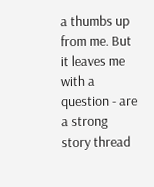a thumbs up from me. But it leaves me with a question - are a strong story thread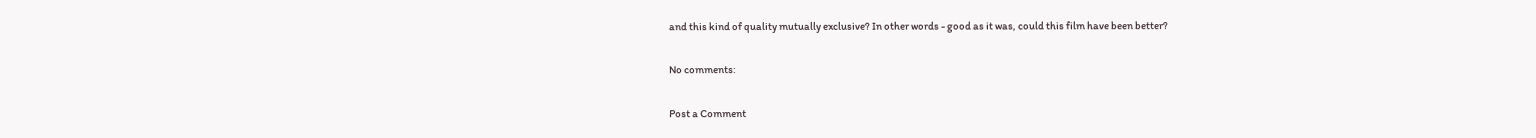and this kind of quality mutually exclusive? In other words - good as it was, could this film have been better?

No comments:

Post a Comment